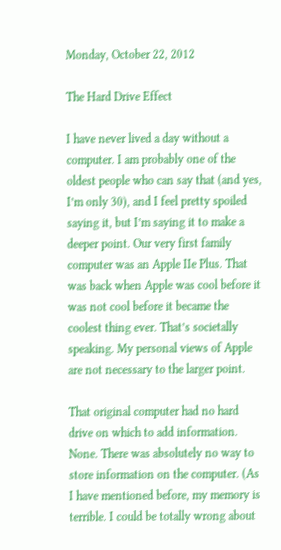Monday, October 22, 2012

The Hard Drive Effect

I have never lived a day without a computer. I am probably one of the oldest people who can say that (and yes, I’m only 30), and I feel pretty spoiled saying it, but I’m saying it to make a deeper point. Our very first family computer was an Apple IIe Plus. That was back when Apple was cool before it was not cool before it became the coolest thing ever. That’s societally speaking. My personal views of Apple are not necessary to the larger point.

That original computer had no hard drive on which to add information. None. There was absolutely no way to store information on the computer. (As I have mentioned before, my memory is terrible. I could be totally wrong about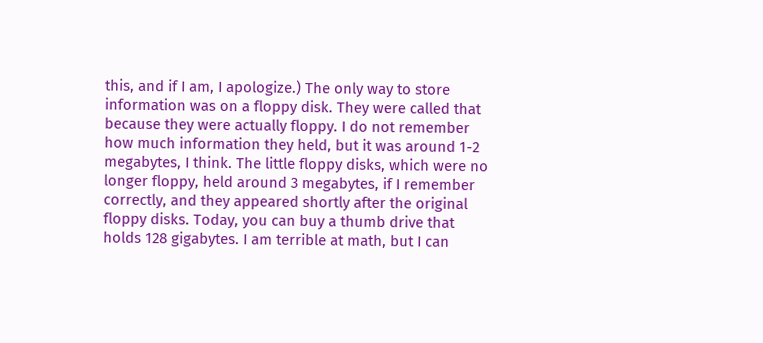this, and if I am, I apologize.) The only way to store information was on a floppy disk. They were called that because they were actually floppy. I do not remember how much information they held, but it was around 1-2 megabytes, I think. The little floppy disks, which were no longer floppy, held around 3 megabytes, if I remember correctly, and they appeared shortly after the original floppy disks. Today, you can buy a thumb drive that holds 128 gigabytes. I am terrible at math, but I can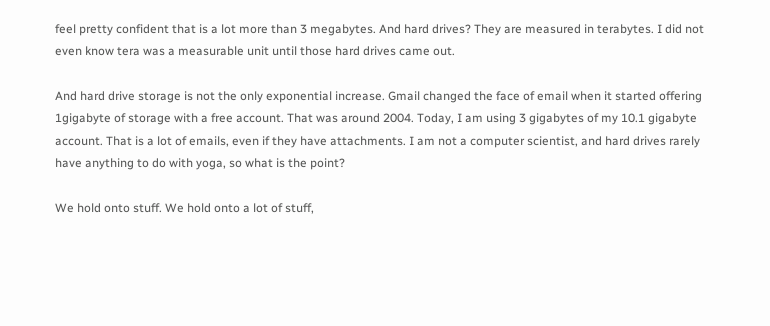feel pretty confident that is a lot more than 3 megabytes. And hard drives? They are measured in terabytes. I did not even know tera was a measurable unit until those hard drives came out.

And hard drive storage is not the only exponential increase. Gmail changed the face of email when it started offering 1gigabyte of storage with a free account. That was around 2004. Today, I am using 3 gigabytes of my 10.1 gigabyte account. That is a lot of emails, even if they have attachments. I am not a computer scientist, and hard drives rarely have anything to do with yoga, so what is the point?

We hold onto stuff. We hold onto a lot of stuff,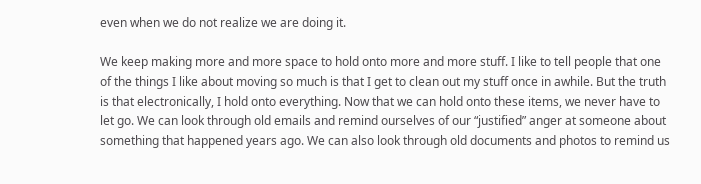even when we do not realize we are doing it.

We keep making more and more space to hold onto more and more stuff. I like to tell people that one of the things I like about moving so much is that I get to clean out my stuff once in awhile. But the truth is that electronically, I hold onto everything. Now that we can hold onto these items, we never have to let go. We can look through old emails and remind ourselves of our “justified” anger at someone about something that happened years ago. We can also look through old documents and photos to remind us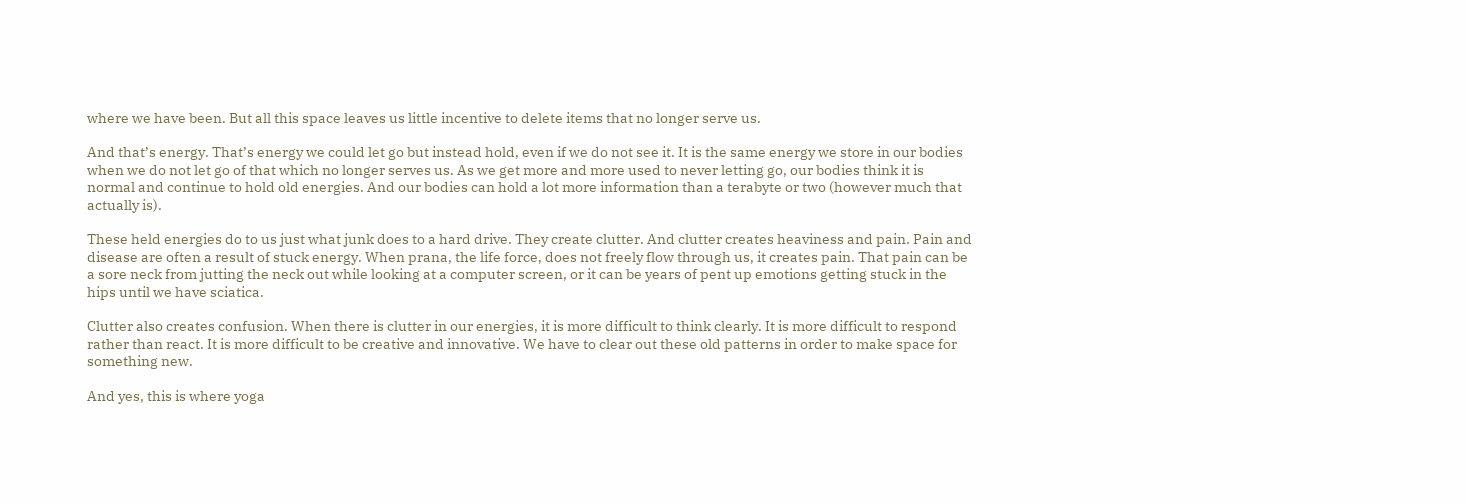where we have been. But all this space leaves us little incentive to delete items that no longer serve us.

And that’s energy. That’s energy we could let go but instead hold, even if we do not see it. It is the same energy we store in our bodies when we do not let go of that which no longer serves us. As we get more and more used to never letting go, our bodies think it is normal and continue to hold old energies. And our bodies can hold a lot more information than a terabyte or two (however much that actually is).

These held energies do to us just what junk does to a hard drive. They create clutter. And clutter creates heaviness and pain. Pain and disease are often a result of stuck energy. When prana, the life force, does not freely flow through us, it creates pain. That pain can be a sore neck from jutting the neck out while looking at a computer screen, or it can be years of pent up emotions getting stuck in the hips until we have sciatica.

Clutter also creates confusion. When there is clutter in our energies, it is more difficult to think clearly. It is more difficult to respond rather than react. It is more difficult to be creative and innovative. We have to clear out these old patterns in order to make space for something new.

And yes, this is where yoga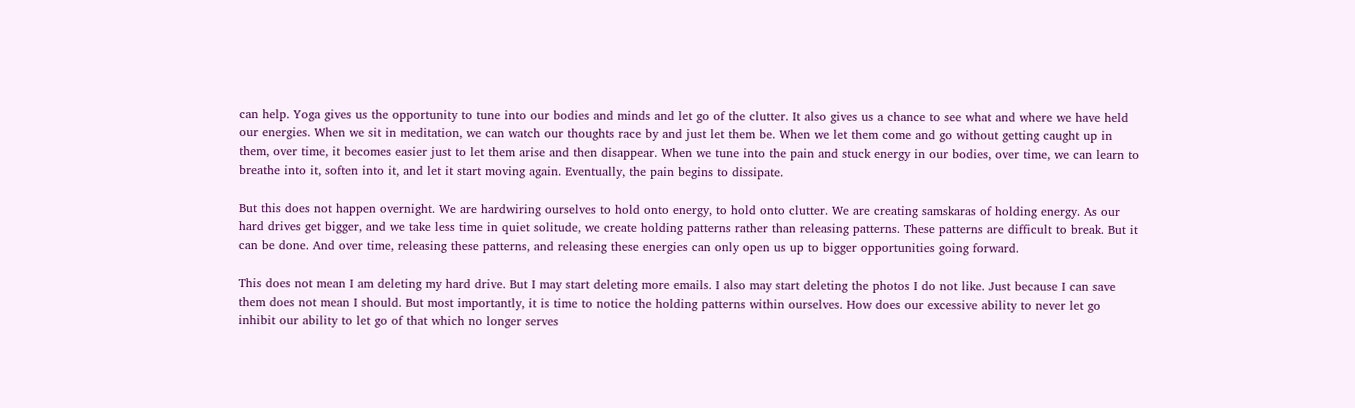can help. Yoga gives us the opportunity to tune into our bodies and minds and let go of the clutter. It also gives us a chance to see what and where we have held our energies. When we sit in meditation, we can watch our thoughts race by and just let them be. When we let them come and go without getting caught up in them, over time, it becomes easier just to let them arise and then disappear. When we tune into the pain and stuck energy in our bodies, over time, we can learn to breathe into it, soften into it, and let it start moving again. Eventually, the pain begins to dissipate.

But this does not happen overnight. We are hardwiring ourselves to hold onto energy, to hold onto clutter. We are creating samskaras of holding energy. As our hard drives get bigger, and we take less time in quiet solitude, we create holding patterns rather than releasing patterns. These patterns are difficult to break. But it can be done. And over time, releasing these patterns, and releasing these energies can only open us up to bigger opportunities going forward.

This does not mean I am deleting my hard drive. But I may start deleting more emails. I also may start deleting the photos I do not like. Just because I can save them does not mean I should. But most importantly, it is time to notice the holding patterns within ourselves. How does our excessive ability to never let go inhibit our ability to let go of that which no longer serves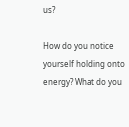us?

How do you notice yourself holding onto energy? What do you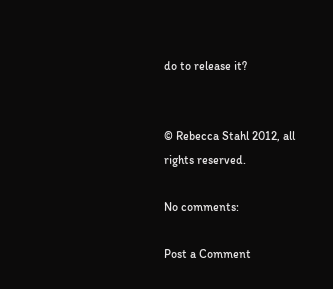do to release it?


© Rebecca Stahl 2012, all rights reserved.

No comments:

Post a Comment